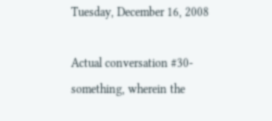Tuesday, December 16, 2008

Actual conversation #30-something, wherein the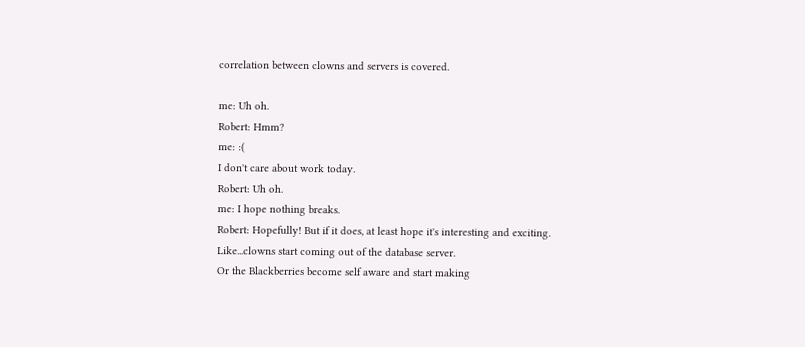correlation between clowns and servers is covered.

me: Uh oh.
Robert: Hmm?
me: :(
I don't care about work today.
Robert: Uh oh.
me: I hope nothing breaks.
Robert: Hopefully! But if it does, at least hope it's interesting and exciting.
Like...clowns start coming out of the database server.
Or the Blackberries become self aware and start making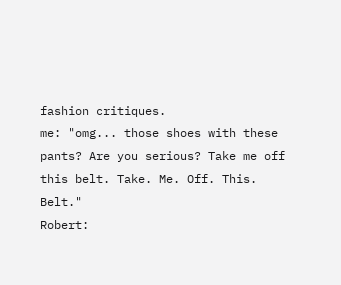fashion critiques.
me: "omg... those shoes with these pants? Are you serious? Take me off this belt. Take. Me. Off. This. Belt."
Robert: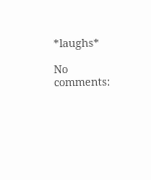*laughs*

No comments: